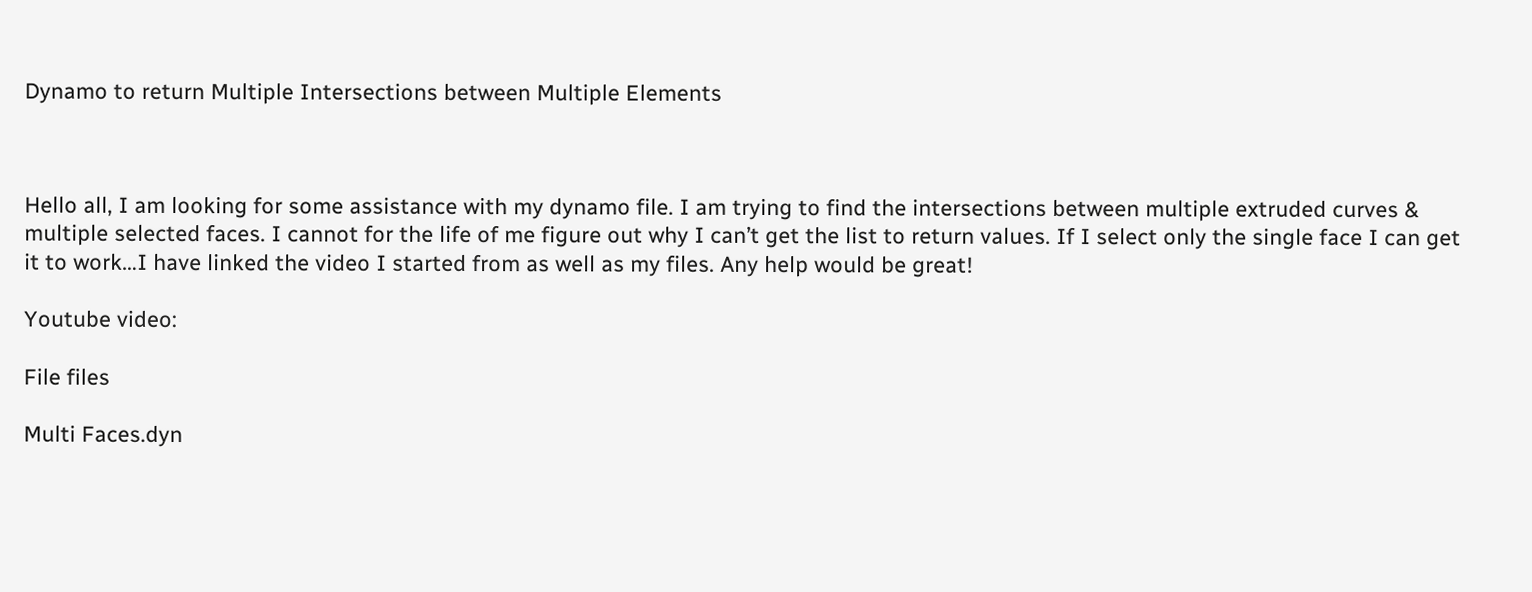Dynamo to return Multiple Intersections between Multiple Elements



Hello all, I am looking for some assistance with my dynamo file. I am trying to find the intersections between multiple extruded curves & multiple selected faces. I cannot for the life of me figure out why I can’t get the list to return values. If I select only the single face I can get it to work…I have linked the video I started from as well as my files. Any help would be great!

Youtube video:

File files

Multi Faces.dyn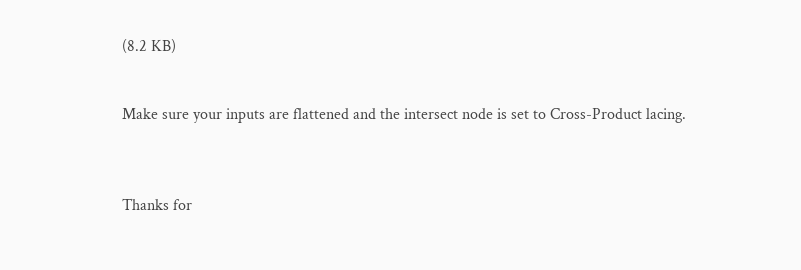(8.2 KB)


Make sure your inputs are flattened and the intersect node is set to Cross-Product lacing.



Thanks for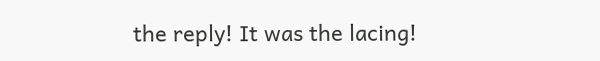the reply! It was the lacing!